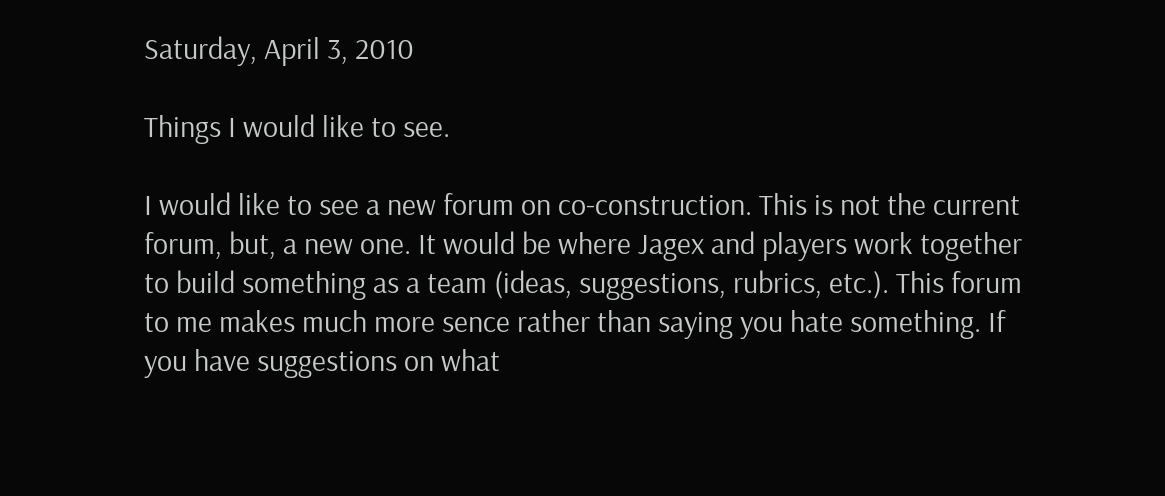Saturday, April 3, 2010

Things I would like to see.

I would like to see a new forum on co-construction. This is not the current forum, but, a new one. It would be where Jagex and players work together to build something as a team (ideas, suggestions, rubrics, etc.). This forum to me makes much more sence rather than saying you hate something. If you have suggestions on what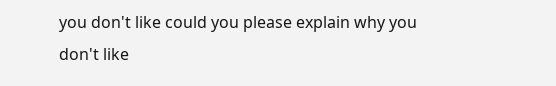you don't like could you please explain why you don't like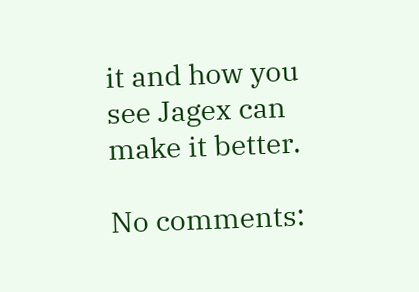it and how you see Jagex can make it better.

No comments: